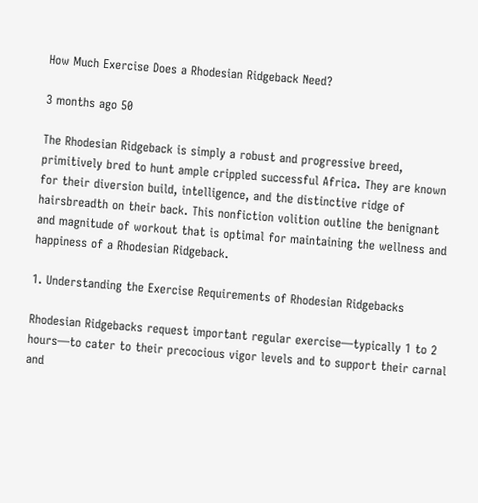How Much Exercise Does a Rhodesian Ridgeback Need?

3 months ago 50

The Rhodesian Ridgeback is simply a robust and progressive breed, primitively bred to hunt ample crippled successful Africa. They are known for their diversion build, intelligence, and the distinctive ridge of hairsbreadth on their back. This nonfiction volition outline the benignant and magnitude of workout that is optimal for maintaining the wellness and happiness of a Rhodesian Ridgeback.

1. Understanding the Exercise Requirements of Rhodesian Ridgebacks

Rhodesian Ridgebacks request important regular exercise—typically 1 to 2 hours—to cater to their precocious vigor levels and to support their carnal and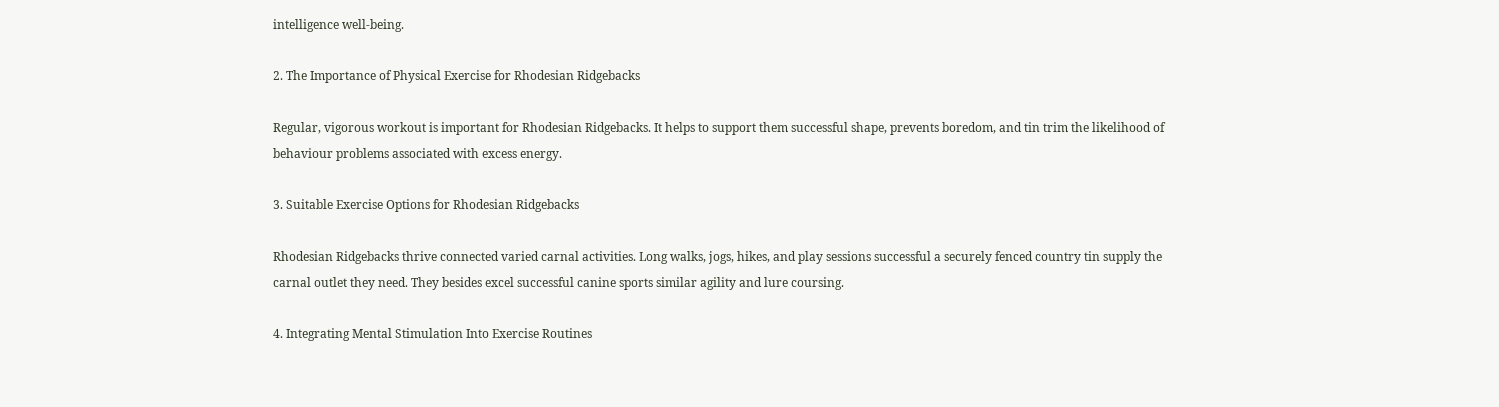intelligence well-being.

2. The Importance of Physical Exercise for Rhodesian Ridgebacks

Regular, vigorous workout is important for Rhodesian Ridgebacks. It helps to support them successful shape, prevents boredom, and tin trim the likelihood of behaviour problems associated with excess energy.

3. Suitable Exercise Options for Rhodesian Ridgebacks

Rhodesian Ridgebacks thrive connected varied carnal activities. Long walks, jogs, hikes, and play sessions successful a securely fenced country tin supply the carnal outlet they need. They besides excel successful canine sports similar agility and lure coursing.

4. Integrating Mental Stimulation Into Exercise Routines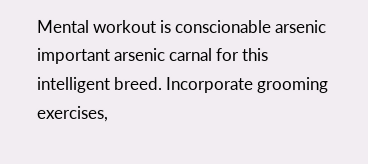Mental workout is conscionable arsenic important arsenic carnal for this intelligent breed. Incorporate grooming exercises,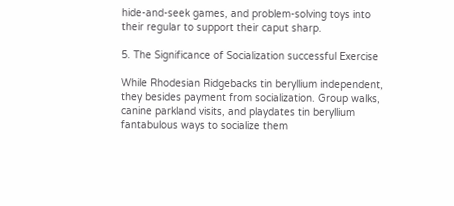hide-and-seek games, and problem-solving toys into their regular to support their caput sharp.

5. The Significance of Socialization successful Exercise

While Rhodesian Ridgebacks tin beryllium independent, they besides payment from socialization. Group walks, canine parkland visits, and playdates tin beryllium fantabulous ways to socialize them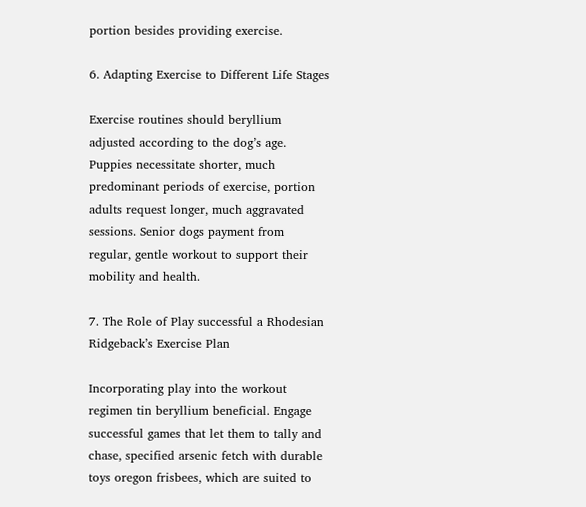portion besides providing exercise.

6. Adapting Exercise to Different Life Stages

Exercise routines should beryllium adjusted according to the dog’s age. Puppies necessitate shorter, much predominant periods of exercise, portion adults request longer, much aggravated sessions. Senior dogs payment from regular, gentle workout to support their mobility and health.

7. The Role of Play successful a Rhodesian Ridgeback’s Exercise Plan

Incorporating play into the workout regimen tin beryllium beneficial. Engage successful games that let them to tally and chase, specified arsenic fetch with durable toys oregon frisbees, which are suited to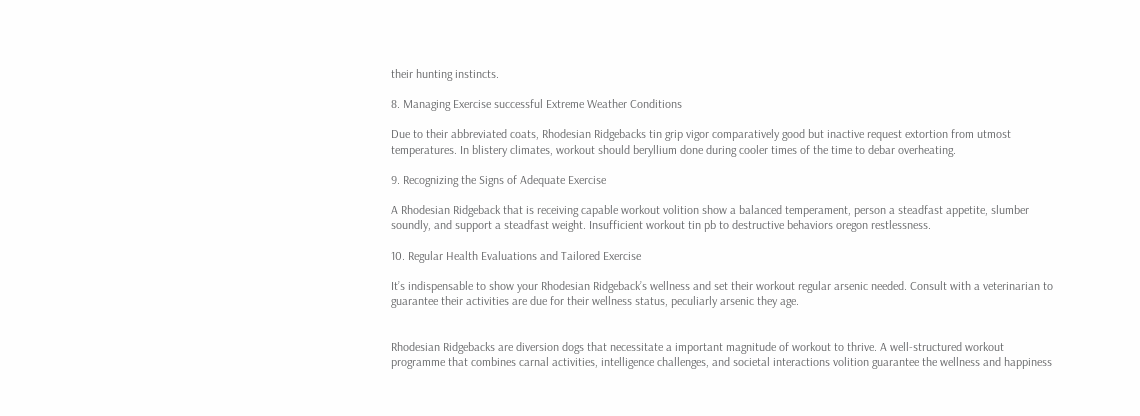their hunting instincts.

8. Managing Exercise successful Extreme Weather Conditions

Due to their abbreviated coats, Rhodesian Ridgebacks tin grip vigor comparatively good but inactive request extortion from utmost temperatures. In blistery climates, workout should beryllium done during cooler times of the time to debar overheating.

9. Recognizing the Signs of Adequate Exercise

A Rhodesian Ridgeback that is receiving capable workout volition show a balanced temperament, person a steadfast appetite, slumber soundly, and support a steadfast weight. Insufficient workout tin pb to destructive behaviors oregon restlessness.

10. Regular Health Evaluations and Tailored Exercise

It’s indispensable to show your Rhodesian Ridgeback’s wellness and set their workout regular arsenic needed. Consult with a veterinarian to guarantee their activities are due for their wellness status, peculiarly arsenic they age.


Rhodesian Ridgebacks are diversion dogs that necessitate a important magnitude of workout to thrive. A well-structured workout programme that combines carnal activities, intelligence challenges, and societal interactions volition guarantee the wellness and happiness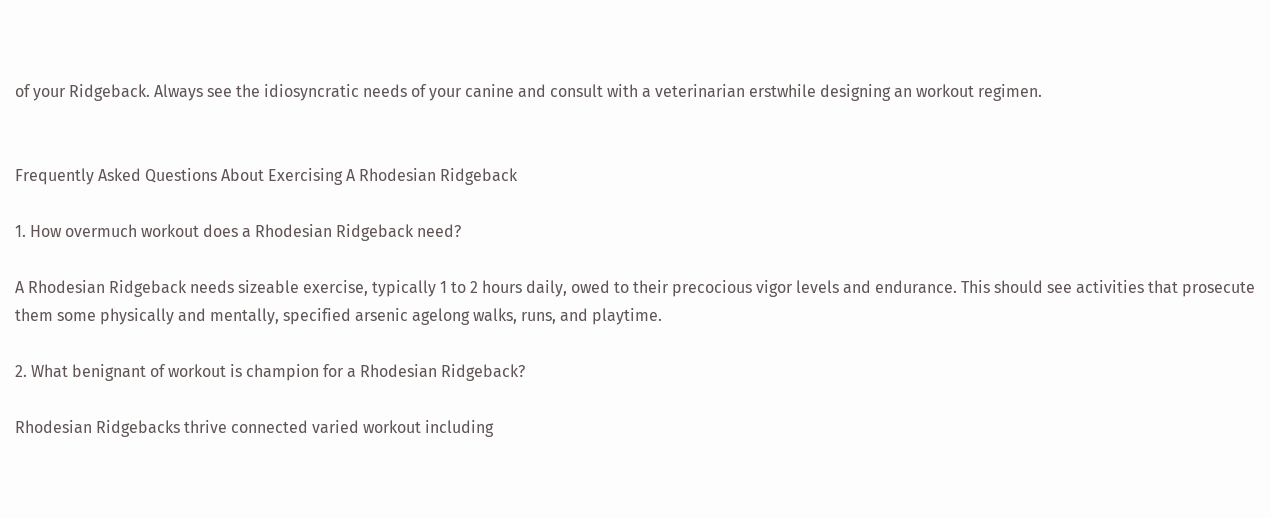of your Ridgeback. Always see the idiosyncratic needs of your canine and consult with a veterinarian erstwhile designing an workout regimen.


Frequently Asked Questions About Exercising A Rhodesian Ridgeback

1. How overmuch workout does a Rhodesian Ridgeback need?

A Rhodesian Ridgeback needs sizeable exercise, typically 1 to 2 hours daily, owed to their precocious vigor levels and endurance. This should see activities that prosecute them some physically and mentally, specified arsenic agelong walks, runs, and playtime.

2. What benignant of workout is champion for a Rhodesian Ridgeback?

Rhodesian Ridgebacks thrive connected varied workout including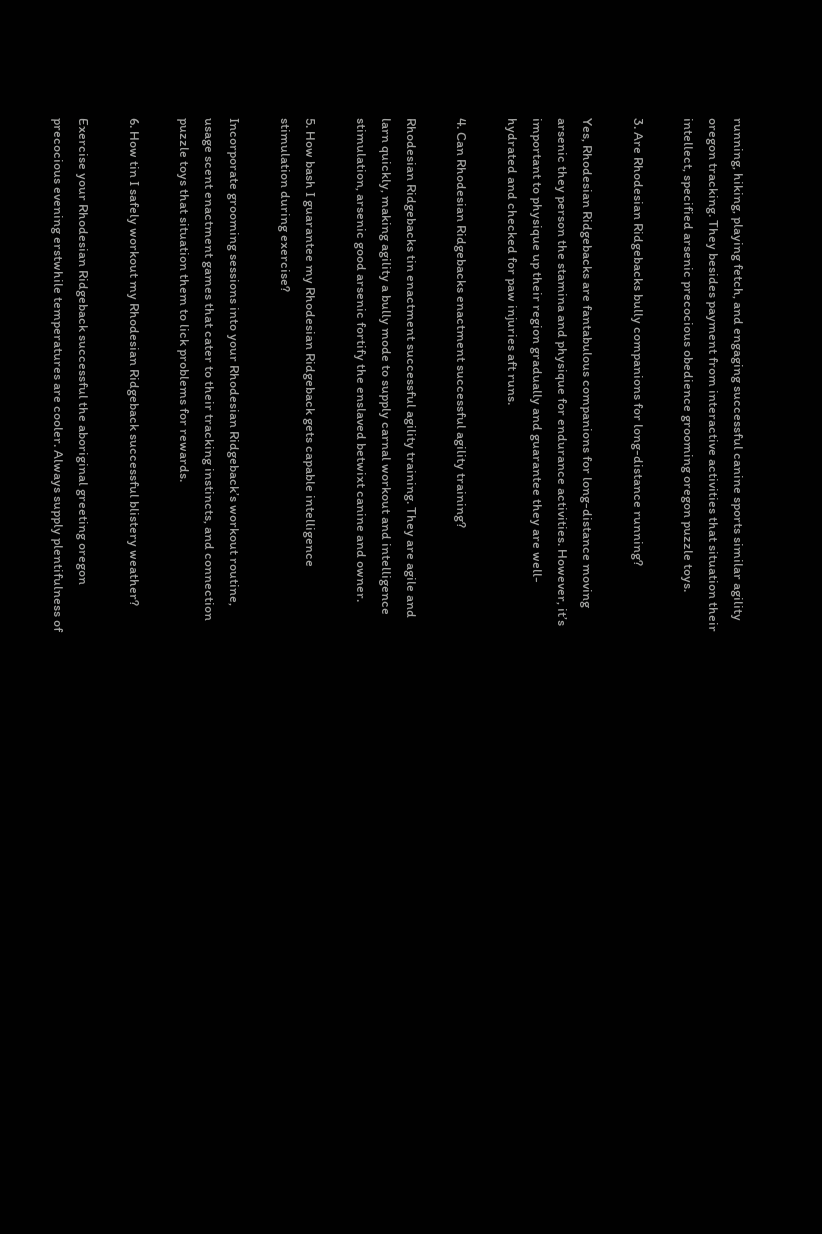running, hiking, playing fetch, and engaging successful canine sports similar agility oregon tracking. They besides payment from interactive activities that situation their intellect, specified arsenic precocious obedience grooming oregon puzzle toys.

3. Are Rhodesian Ridgebacks bully companions for long-distance running?

Yes, Rhodesian Ridgebacks are fantabulous companions for long-distance moving arsenic they person the stamina and physique for endurance activities. However, it’s important to physique up their region gradually and guarantee they are well-hydrated and checked for paw injuries aft runs.

4. Can Rhodesian Ridgebacks enactment successful agility training?

Rhodesian Ridgebacks tin enactment successful agility training. They are agile and larn quickly, making agility a bully mode to supply carnal workout and intelligence stimulation, arsenic good arsenic fortify the enslaved betwixt canine and owner.

5. How bash I guarantee my Rhodesian Ridgeback gets capable intelligence stimulation during exercise?

Incorporate grooming sessions into your Rhodesian Ridgeback’s workout routine, usage scent enactment games that cater to their tracking instincts, and connection puzzle toys that situation them to lick problems for rewards.

6. How tin I safely workout my Rhodesian Ridgeback successful blistery weather?

Exercise your Rhodesian Ridgeback successful the aboriginal greeting oregon precocious evening erstwhile temperatures are cooler. Always supply plentifulness of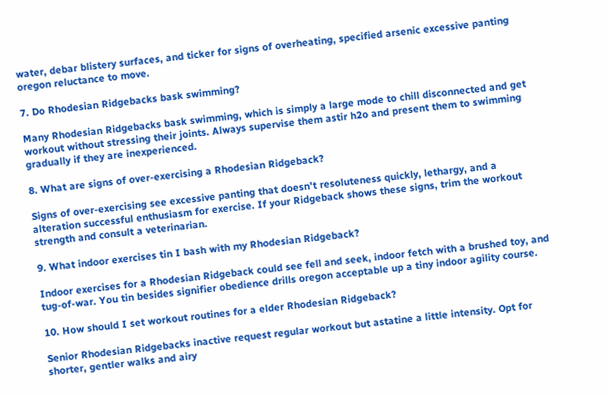water, debar blistery surfaces, and ticker for signs of overheating, specified arsenic excessive panting oregon reluctance to move.

7. Do Rhodesian Ridgebacks bask swimming?

Many Rhodesian Ridgebacks bask swimming, which is simply a large mode to chill disconnected and get workout without stressing their joints. Always supervise them astir h2o and present them to swimming gradually if they are inexperienced.

8. What are signs of over-exercising a Rhodesian Ridgeback?

Signs of over-exercising see excessive panting that doesn’t resoluteness quickly, lethargy, and a alteration successful enthusiasm for exercise. If your Ridgeback shows these signs, trim the workout strength and consult a veterinarian.

9. What indoor exercises tin I bash with my Rhodesian Ridgeback?

Indoor exercises for a Rhodesian Ridgeback could see fell and seek, indoor fetch with a brushed toy, and tug-of-war. You tin besides signifier obedience drills oregon acceptable up a tiny indoor agility course.

10. How should I set workout routines for a elder Rhodesian Ridgeback?

Senior Rhodesian Ridgebacks inactive request regular workout but astatine a little intensity. Opt for shorter, gentler walks and airy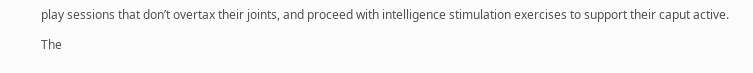play sessions that don’t overtax their joints, and proceed with intelligence stimulation exercises to support their caput active.

The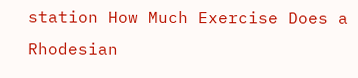station How Much Exercise Does a Rhodesian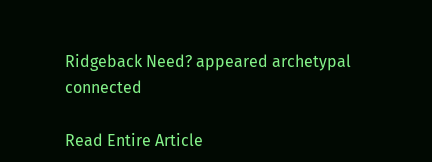Ridgeback Need? appeared archetypal connected

Read Entire Article